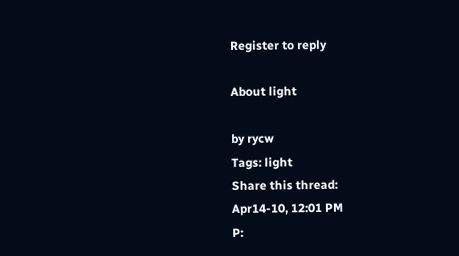Register to reply

About light

by rycw
Tags: light
Share this thread:
Apr14-10, 12:01 PM
P: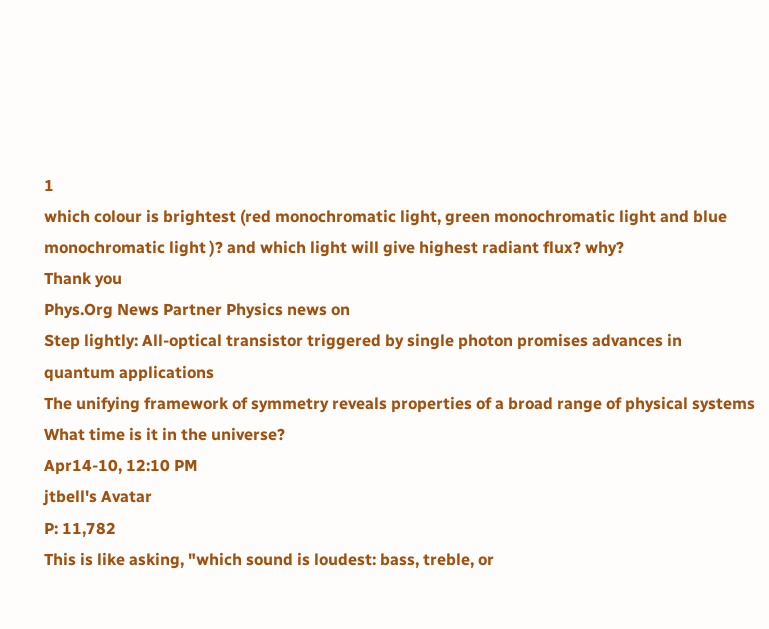1
which colour is brightest (red monochromatic light, green monochromatic light and blue monochromatic light )? and which light will give highest radiant flux? why?
Thank you
Phys.Org News Partner Physics news on
Step lightly: All-optical transistor triggered by single photon promises advances in quantum applications
The unifying framework of symmetry reveals properties of a broad range of physical systems
What time is it in the universe?
Apr14-10, 12:10 PM
jtbell's Avatar
P: 11,782
This is like asking, "which sound is loudest: bass, treble, or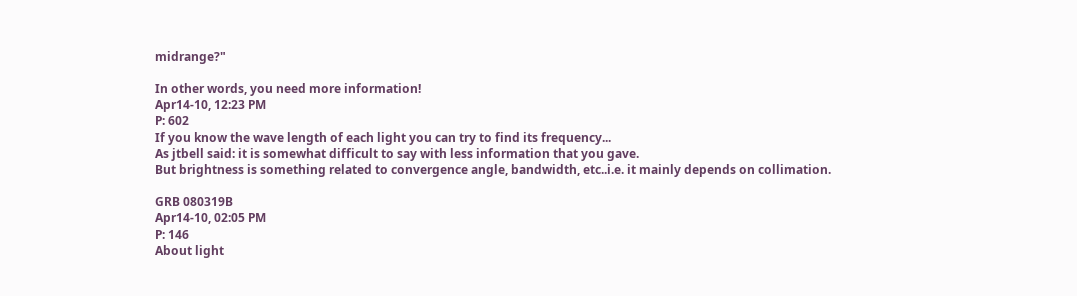midrange?"

In other words, you need more information!
Apr14-10, 12:23 PM
P: 602
If you know the wave length of each light you can try to find its frequency...
As jtbell said: it is somewhat difficult to say with less information that you gave.
But brightness is something related to convergence angle, bandwidth, etc..i.e. it mainly depends on collimation.

GRB 080319B
Apr14-10, 02:05 PM
P: 146
About light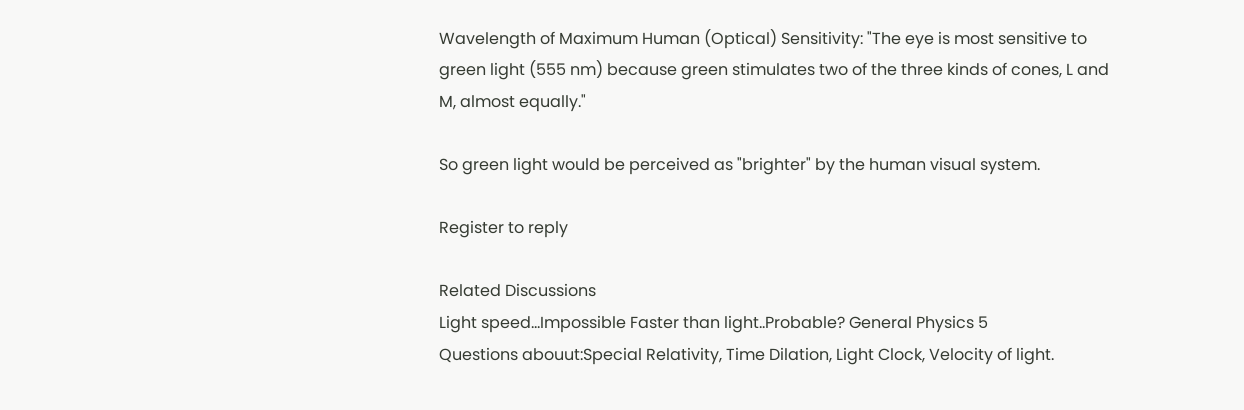Wavelength of Maximum Human (Optical) Sensitivity: "The eye is most sensitive to green light (555 nm) because green stimulates two of the three kinds of cones, L and M, almost equally."

So green light would be perceived as "brighter" by the human visual system.

Register to reply

Related Discussions
Light speed...Impossible Faster than light..Probable? General Physics 5
Questions abouut:Special Relativity, Time Dilation, Light Clock, Velocity of light.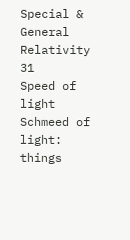Special & General Relativity 31
Speed of light Schmeed of light: things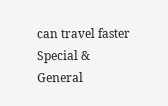can travel faster Special & General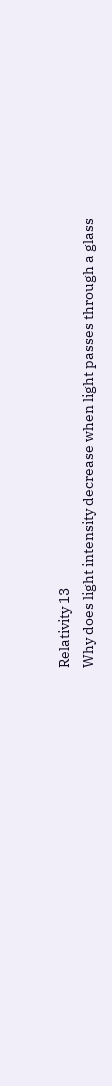Relativity 13
Why does light intensity decrease when light passes through a glass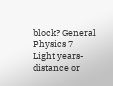block? General Physics 7
Light years-distance or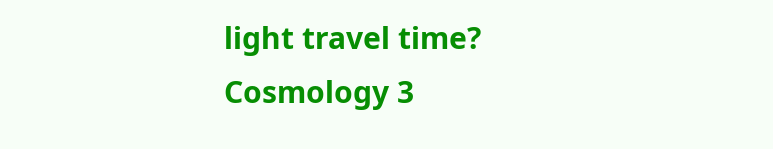light travel time? Cosmology 3